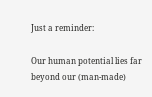Just a reminder:

Our human potential lies far beyond our (man-made)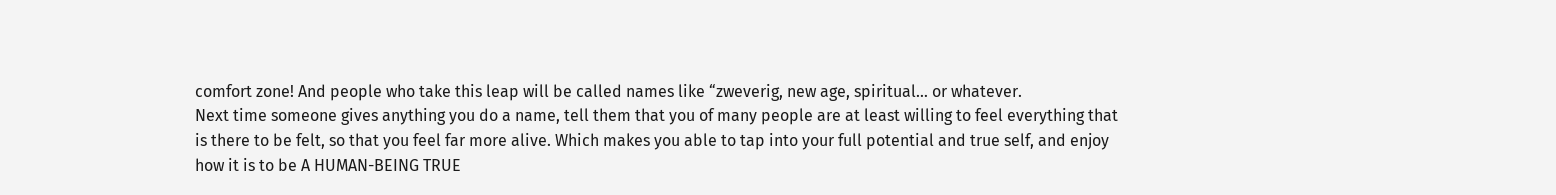comfort zone! And people who take this leap will be called names like “zweverig, new age, spiritual… or whatever.
Next time someone gives anything you do a name, tell them that you of many people are at least willing to feel everything that is there to be felt, so that you feel far more alive. Which makes you able to tap into your full potential and true self, and enjoy how it is to be A HUMAN-BEING TRUE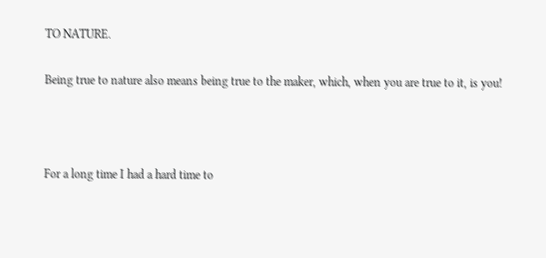TO NATURE.

Being true to nature also means being true to the maker, which, when you are true to it, is you!



For a long time I had a hard time to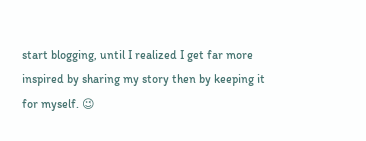start blogging, until I realized I get far more inspired by sharing my story then by keeping it for myself. 😉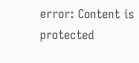error: Content is protected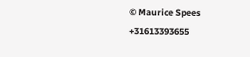© Maurice Spees +31613393655